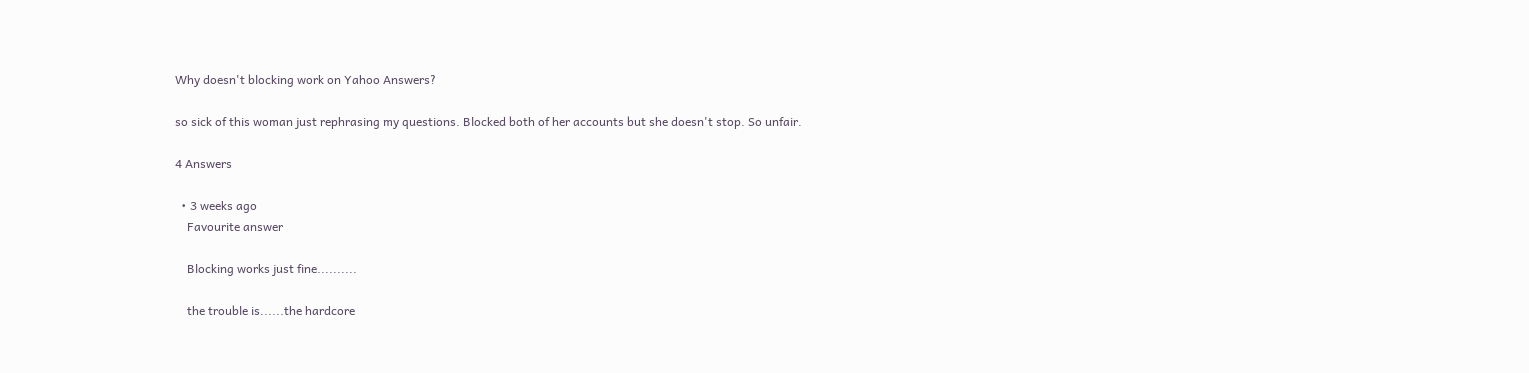Why doesn't blocking work on Yahoo Answers?

so sick of this woman just rephrasing my questions. Blocked both of her accounts but she doesn't stop. So unfair.

4 Answers

  • 3 weeks ago
    Favourite answer

    Blocking works just fine..........

    the trouble is......the hardcore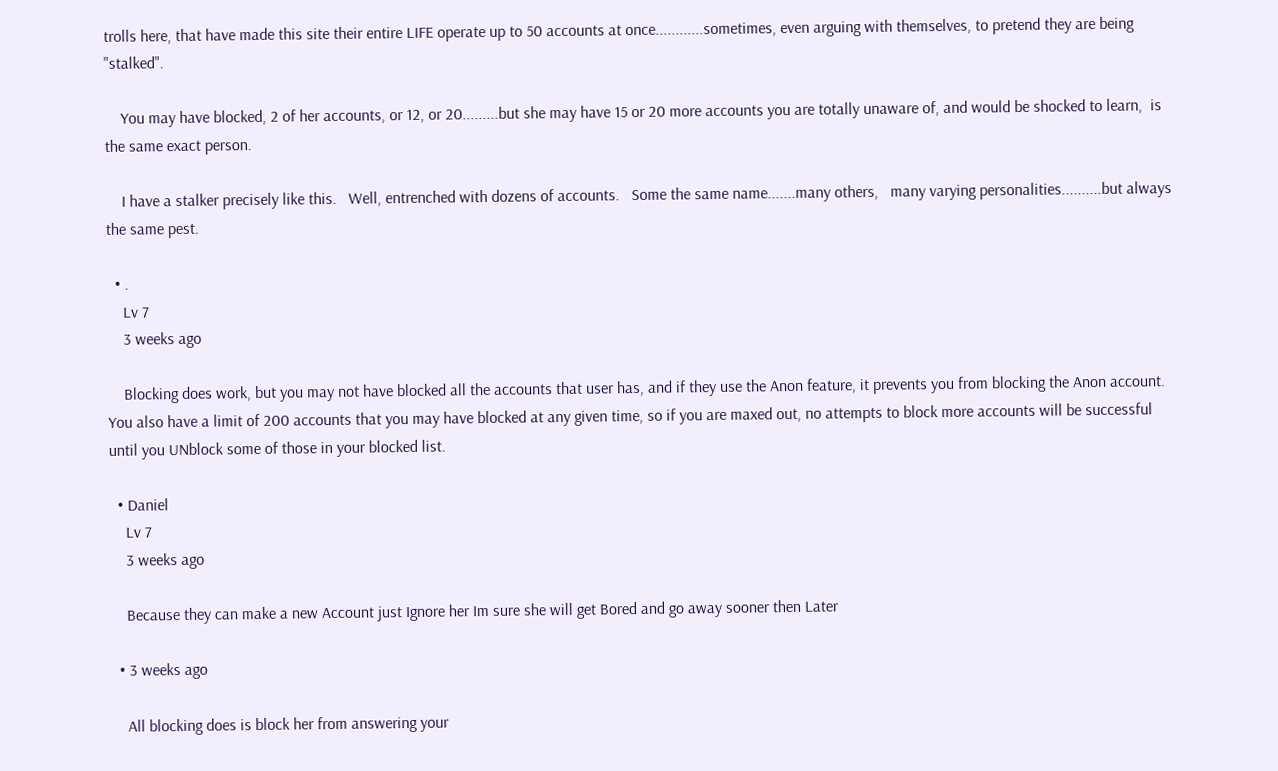trolls here, that have made this site their entire LIFE operate up to 50 accounts at once............sometimes, even arguing with themselves, to pretend they are being "stalked".

    You may have blocked, 2 of her accounts, or 12, or 20.........but she may have 15 or 20 more accounts you are totally unaware of, and would be shocked to learn,  is the same exact person.

    I have a stalker precisely like this.   Well, entrenched with dozens of accounts.   Some the same name.......many others,   many varying personalities..........but always the same pest.

  • .
    Lv 7
    3 weeks ago

    Blocking does work, but you may not have blocked all the accounts that user has, and if they use the Anon feature, it prevents you from blocking the Anon account. You also have a limit of 200 accounts that you may have blocked at any given time, so if you are maxed out, no attempts to block more accounts will be successful until you UNblock some of those in your blocked list.

  • Daniel
    Lv 7
    3 weeks ago

    Because they can make a new Account just Ignore her Im sure she will get Bored and go away sooner then Later

  • 3 weeks ago

    All blocking does is block her from answering your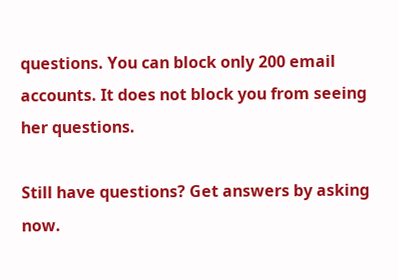questions. You can block only 200 email accounts. It does not block you from seeing her questions.

Still have questions? Get answers by asking now.